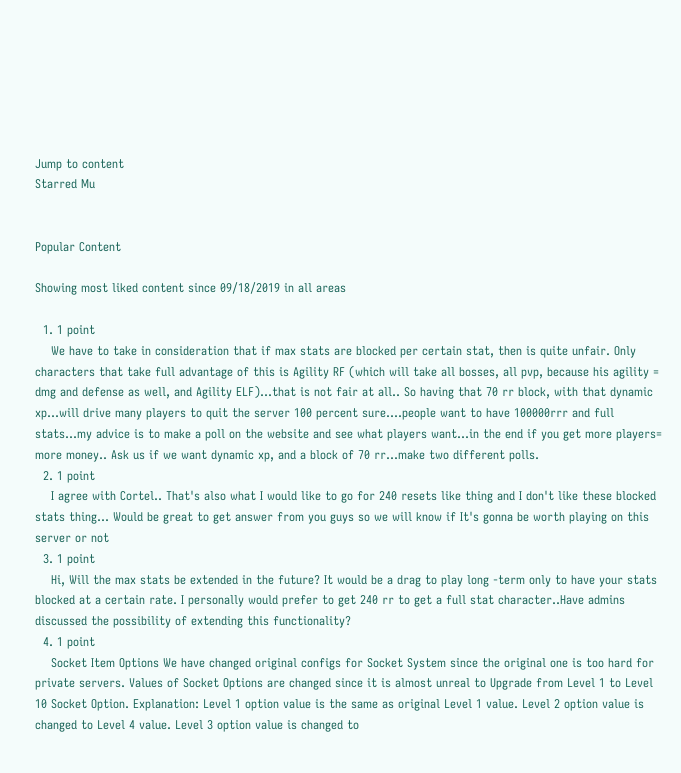Jump to content
Starred Mu


Popular Content

Showing most liked content since 09/18/2019 in all areas

  1. 1 point
    We have to take in consideration that if max stats are blocked per certain stat, then is quite unfair. Only characters that take full advantage of this is Agility RF (which will take all bosses, all pvp, because his agility = dmg and defense as well, and Agility ELF)...that is not fair at all.. So having that 70 rr block, with that dynamic xp...will drive many players to quit the server 100 percent sure....people want to have 100000rrr and full stats...my advice is to make a poll on the website and see what players want...in the end if you get more players= more money.. Ask us if we want dynamic xp, and a block of 70 rr...make two different polls.
  2. 1 point
    I agree with Cortel.. That's also what I would like to go for 240 resets like thing and I don't like these blocked stats thing... Would be great to get answer from you guys so we will know if It's gonna be worth playing on this server or not
  3. 1 point
    Hi, Will the max stats be extended in the future? It would be a drag to play long -term only to have your stats blocked at a certain rate. I personally would prefer to get 240 rr to get a full stat character..Have admins discussed the possibility of extending this functionality?
  4. 1 point
    Socket Item Options We have changed original configs for Socket System since the original one is too hard for private servers. Values of Socket Options are changed since it is almost unreal to Upgrade from Level 1 to Level 10 Socket Option. Explanation: Level 1 option value is the same as original Level 1 value. Level 2 option value is changed to Level 4 value. Level 3 option value is changed to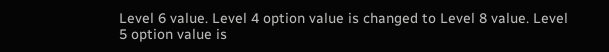Level 6 value. Level 4 option value is changed to Level 8 value. Level 5 option value is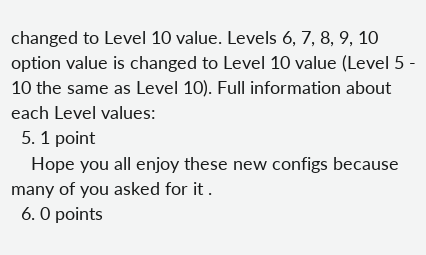changed to Level 10 value. Levels 6, 7, 8, 9, 10 option value is changed to Level 10 value (Level 5 - 10 the same as Level 10). Full information about each Level values:
  5. 1 point
    Hope you all enjoy these new configs because many of you asked for it .
  6. 0 points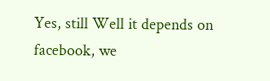Yes, still Well it depends on facebook, we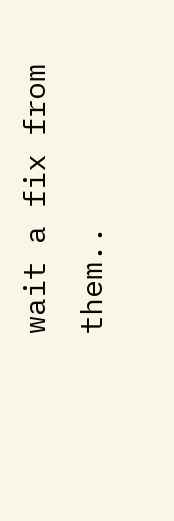wait a fix from them..